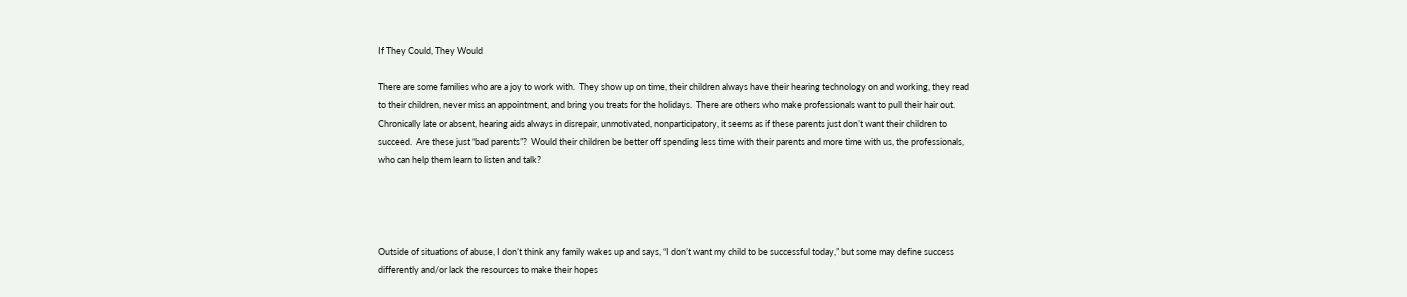If They Could, They Would

There are some families who are a joy to work with.  They show up on time, their children always have their hearing technology on and working, they read to their children, never miss an appointment, and bring you treats for the holidays.  There are others who make professionals want to pull their hair out.  Chronically late or absent, hearing aids always in disrepair, unmotivated, nonparticipatory, it seems as if these parents just don’t want their children to succeed.  Are these just “bad parents”?  Would their children be better off spending less time with their parents and more time with us, the professionals, who can help them learn to listen and talk?




Outside of situations of abuse, I don’t think any family wakes up and says, “I don’t want my child to be successful today,” but some may define success differently and/or lack the resources to make their hopes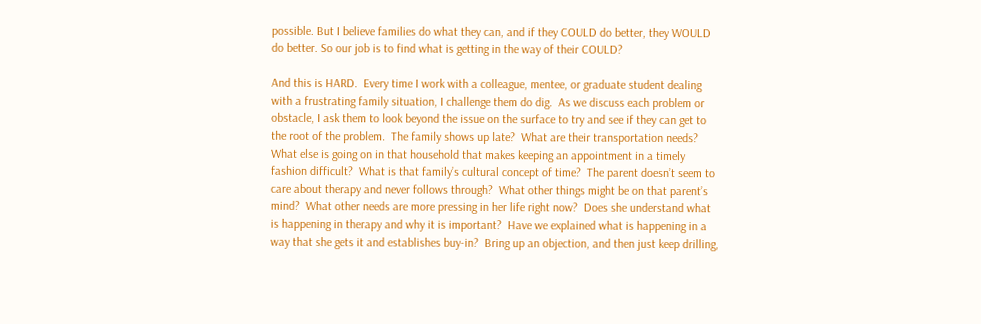possible. But I believe families do what they can, and if they COULD do better, they WOULD do better. So our job is to find what is getting in the way of their COULD?

And this is HARD.  Every time I work with a colleague, mentee, or graduate student dealing with a frustrating family situation, I challenge them do dig.  As we discuss each problem or obstacle, I ask them to look beyond the issue on the surface to try and see if they can get to the root of the problem.  The family shows up late?  What are their transportation needs?  What else is going on in that household that makes keeping an appointment in a timely fashion difficult?  What is that family’s cultural concept of time?  The parent doesn’t seem to care about therapy and never follows through?  What other things might be on that parent’s mind?  What other needs are more pressing in her life right now?  Does she understand what is happening in therapy and why it is important?  Have we explained what is happening in a way that she gets it and establishes buy-in?  Bring up an objection, and then just keep drilling,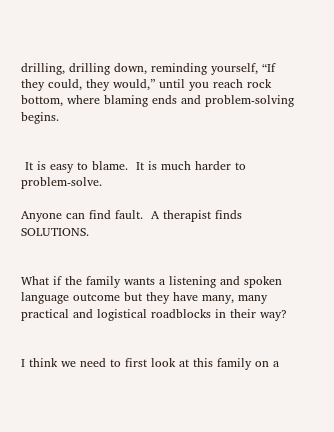drilling, drilling down, reminding yourself, “If they could, they would,” until you reach rock bottom, where blaming ends and problem-solving begins.


 It is easy to blame.  It is much harder to problem-solve.

Anyone can find fault.  A therapist finds SOLUTIONS.


What if the family wants a listening and spoken language outcome but they have many, many practical and logistical roadblocks in their way?


I think we need to first look at this family on a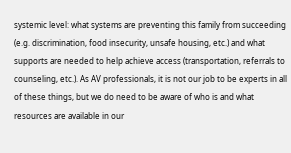systemic level: what systems are preventing this family from succeeding (e.g. discrimination, food insecurity, unsafe housing, etc.) and what supports are needed to help achieve access (transportation, referrals to counseling, etc.). As AV professionals, it is not our job to be experts in all of these things, but we do need to be aware of who is and what resources are available in our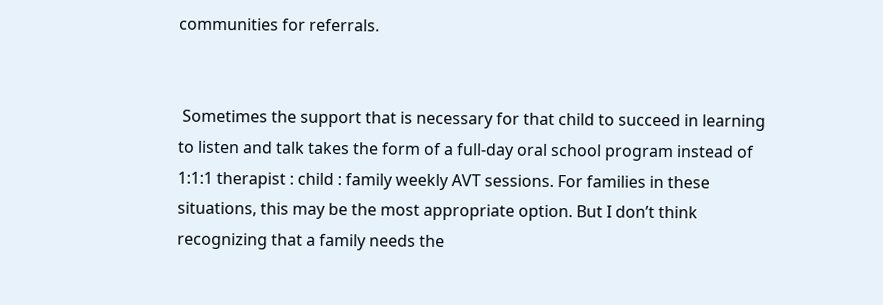communities for referrals.


 Sometimes the support that is necessary for that child to succeed in learning to listen and talk takes the form of a full-day oral school program instead of 1:1:1 therapist : child : family weekly AVT sessions. For families in these situations, this may be the most appropriate option. But I don’t think recognizing that a family needs the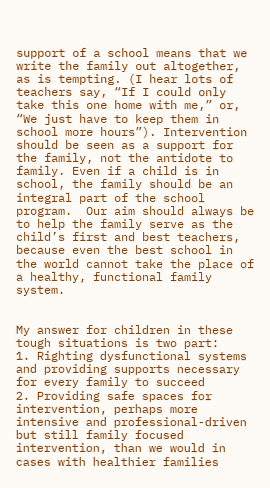support of a school means that we write the family out altogether, as is tempting. (I hear lots of teachers say, “If I could only take this one home with me,” or, “We just have to keep them in school more hours”). Intervention should be seen as a support for the family, not the antidote to family. Even if a child is in school, the family should be an integral part of the school program.  Our aim should always be to help the family serve as the child’s first and best teachers, because even the best school in the world cannot take the place of a healthy, functional family system.


My answer for children in these tough situations is two part:
1. Righting dysfunctional systems and providing supports necessary for every family to succeed
2. Providing safe spaces for intervention, perhaps more intensive and professional-driven but still family focused intervention, than we would in cases with healthier families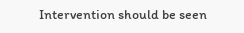Intervention should be seen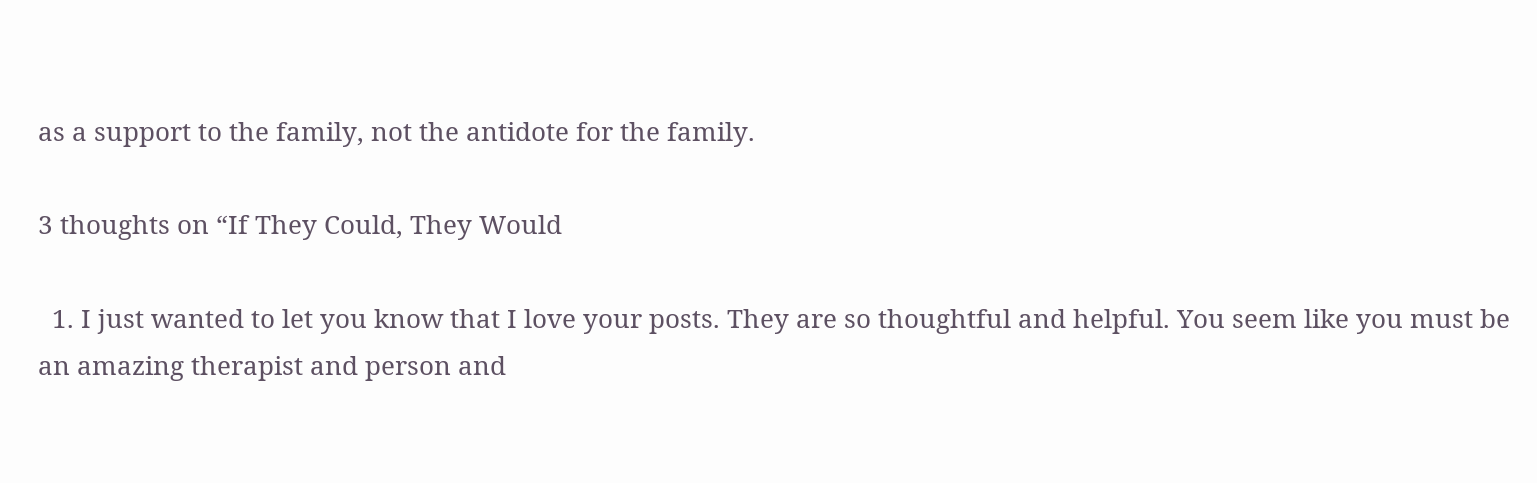as a support to the family, not the antidote for the family.

3 thoughts on “If They Could, They Would

  1. I just wanted to let you know that I love your posts. They are so thoughtful and helpful. You seem like you must be an amazing therapist and person and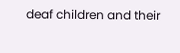deaf children and their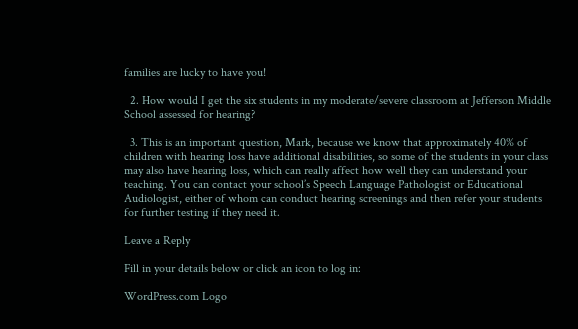families are lucky to have you!

  2. How would I get the six students in my moderate/severe classroom at Jefferson Middle School assessed for hearing?

  3. This is an important question, Mark, because we know that approximately 40% of children with hearing loss have additional disabilities, so some of the students in your class may also have hearing loss, which can really affect how well they can understand your teaching. You can contact your school’s Speech Language Pathologist or Educational Audiologist, either of whom can conduct hearing screenings and then refer your students for further testing if they need it.

Leave a Reply

Fill in your details below or click an icon to log in:

WordPress.com Logo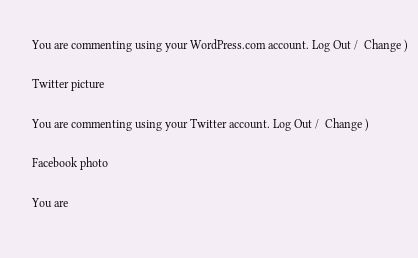You are commenting using your WordPress.com account. Log Out /  Change )

Twitter picture

You are commenting using your Twitter account. Log Out /  Change )

Facebook photo

You are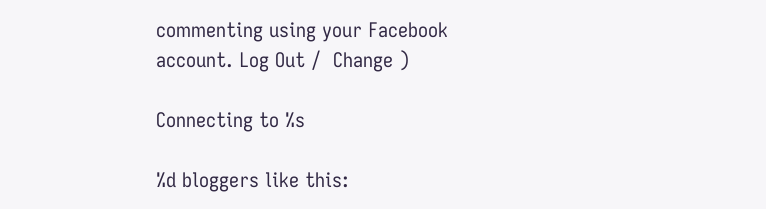commenting using your Facebook account. Log Out /  Change )

Connecting to %s

%d bloggers like this: